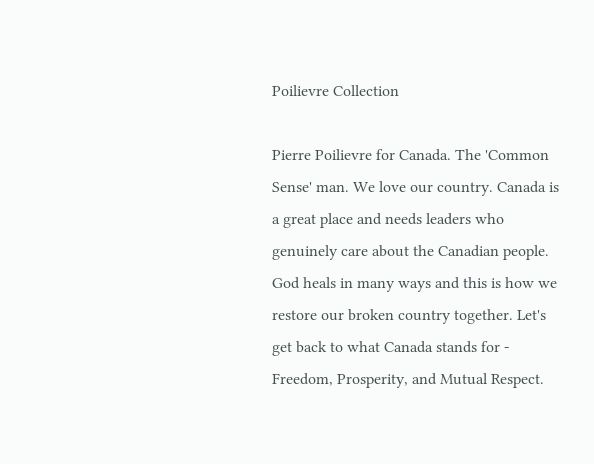Poilievre Collection

Pierre Poilievre for Canada. The 'Common Sense' man. We love our country. Canada is a great place and needs leaders who genuinely care about the Canadian people. God heals in many ways and this is how we restore our broken country together. Let's get back to what Canada stands for - Freedom, Prosperity, and Mutual Respect.